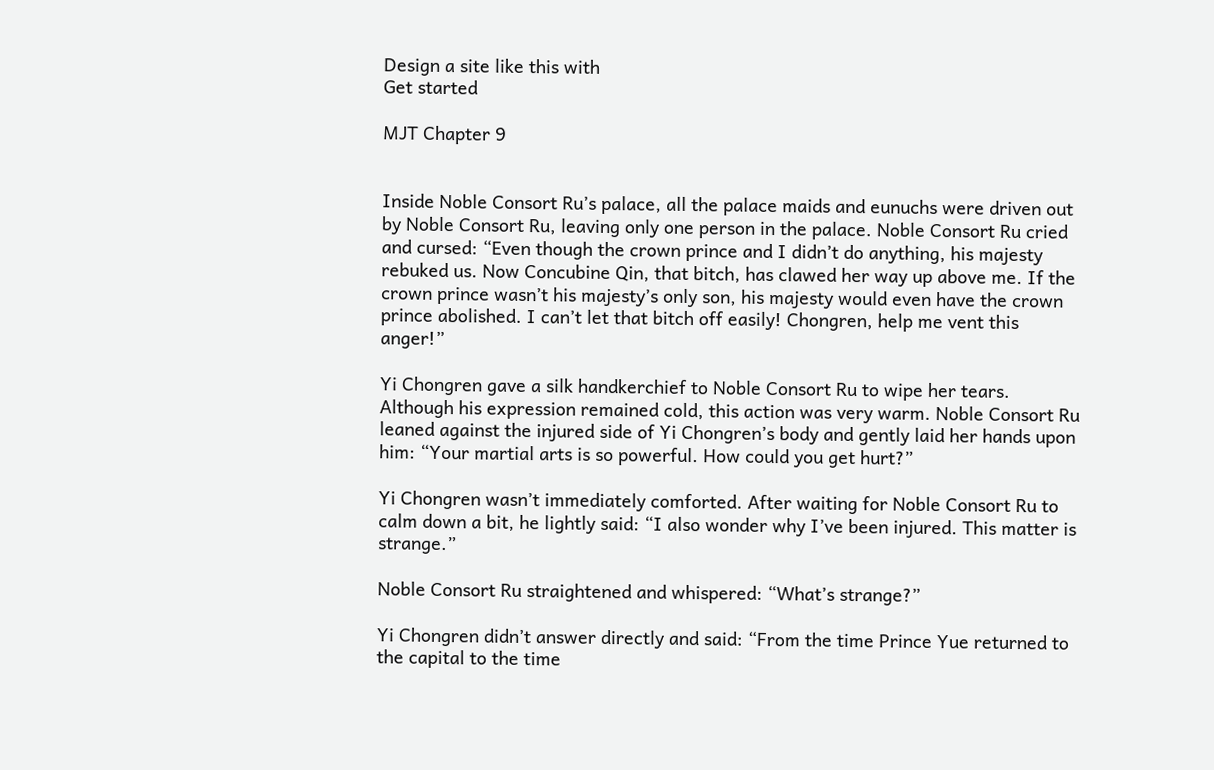Design a site like this with
Get started

MJT Chapter 9


Inside Noble Consort Ru’s palace, all the palace maids and eunuchs were driven out by Noble Consort Ru, leaving only one person in the palace. Noble Consort Ru cried and cursed: “Even though the crown prince and I didn’t do anything, his majesty rebuked us. Now Concubine Qin, that bitch, has clawed her way up above me. If the crown prince wasn’t his majesty’s only son, his majesty would even have the crown prince abolished. I can’t let that bitch off easily! Chongren, help me vent this anger!”

Yi Chongren gave a silk handkerchief to Noble Consort Ru to wipe her tears. Although his expression remained cold, this action was very warm. Noble Consort Ru leaned against the injured side of Yi Chongren’s body and gently laid her hands upon him: “Your martial arts is so powerful. How could you get hurt?”

Yi Chongren wasn’t immediately comforted. After waiting for Noble Consort Ru to calm down a bit, he lightly said: “I also wonder why I’ve been injured. This matter is strange.”

Noble Consort Ru straightened and whispered: “What’s strange?”

Yi Chongren didn’t answer directly and said: “From the time Prince Yue returned to the capital to the time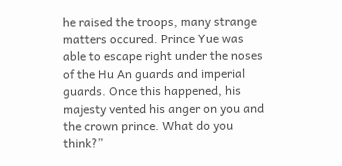he raised the troops, many strange matters occured. Prince Yue was able to escape right under the noses of the Hu An guards and imperial guards. Once this happened, his majesty vented his anger on you and the crown prince. What do you think?”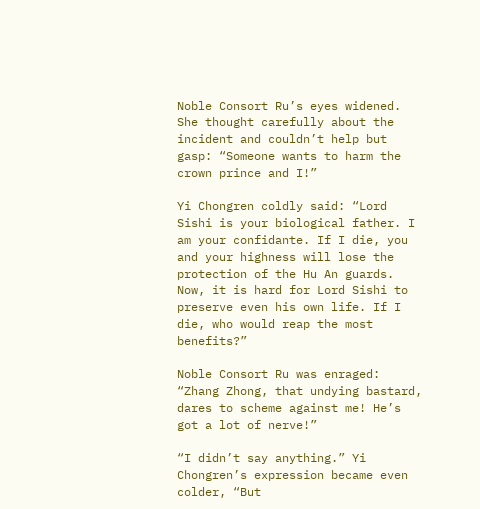Noble Consort Ru’s eyes widened. She thought carefully about the incident and couldn’t help but gasp: “Someone wants to harm the crown prince and I!”

Yi Chongren coldly said: “Lord Sishi is your biological father. I am your confidante. If I die, you and your highness will lose the protection of the Hu An guards. Now, it is hard for Lord Sishi to preserve even his own life. If I die, who would reap the most benefits?”

Noble Consort Ru was enraged: “Zhang Zhong, that undying bastard, dares to scheme against me! He’s got a lot of nerve!”

“I didn’t say anything.” Yi Chongren’s expression became even colder, “But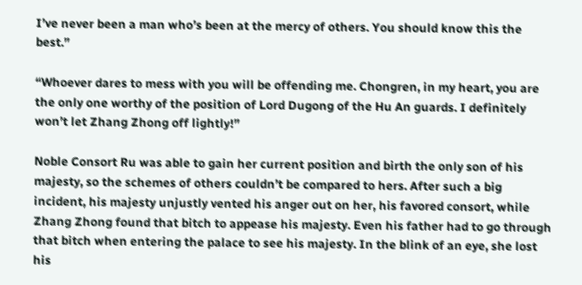I’ve never been a man who’s been at the mercy of others. You should know this the best.”

“Whoever dares to mess with you will be offending me. Chongren, in my heart, you are the only one worthy of the position of Lord Dugong of the Hu An guards. I definitely won’t let Zhang Zhong off lightly!”

Noble Consort Ru was able to gain her current position and birth the only son of his majesty, so the schemes of others couldn’t be compared to hers. After such a big incident, his majesty unjustly vented his anger out on her, his favored consort, while Zhang Zhong found that bitch to appease his majesty. Even his father had to go through that bitch when entering the palace to see his majesty. In the blink of an eye, she lost his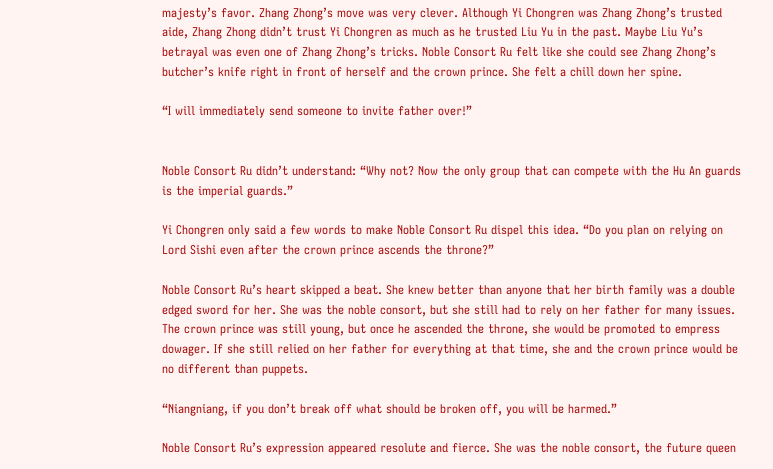majesty’s favor. Zhang Zhong’s move was very clever. Although Yi Chongren was Zhang Zhong’s trusted aide, Zhang Zhong didn’t trust Yi Chongren as much as he trusted Liu Yu in the past. Maybe Liu Yu’s betrayal was even one of Zhang Zhong’s tricks. Noble Consort Ru felt like she could see Zhang Zhong’s butcher’s knife right in front of herself and the crown prince. She felt a chill down her spine.

“I will immediately send someone to invite father over!”


Noble Consort Ru didn’t understand: “Why not? Now the only group that can compete with the Hu An guards is the imperial guards.”

Yi Chongren only said a few words to make Noble Consort Ru dispel this idea. “Do you plan on relying on Lord Sishi even after the crown prince ascends the throne?”

Noble Consort Ru’s heart skipped a beat. She knew better than anyone that her birth family was a double edged sword for her. She was the noble consort, but she still had to rely on her father for many issues. The crown prince was still young, but once he ascended the throne, she would be promoted to empress dowager. If she still relied on her father for everything at that time, she and the crown prince would be no different than puppets.

“Niangniang, if you don’t break off what should be broken off, you will be harmed.”

Noble Consort Ru’s expression appeared resolute and fierce. She was the noble consort, the future queen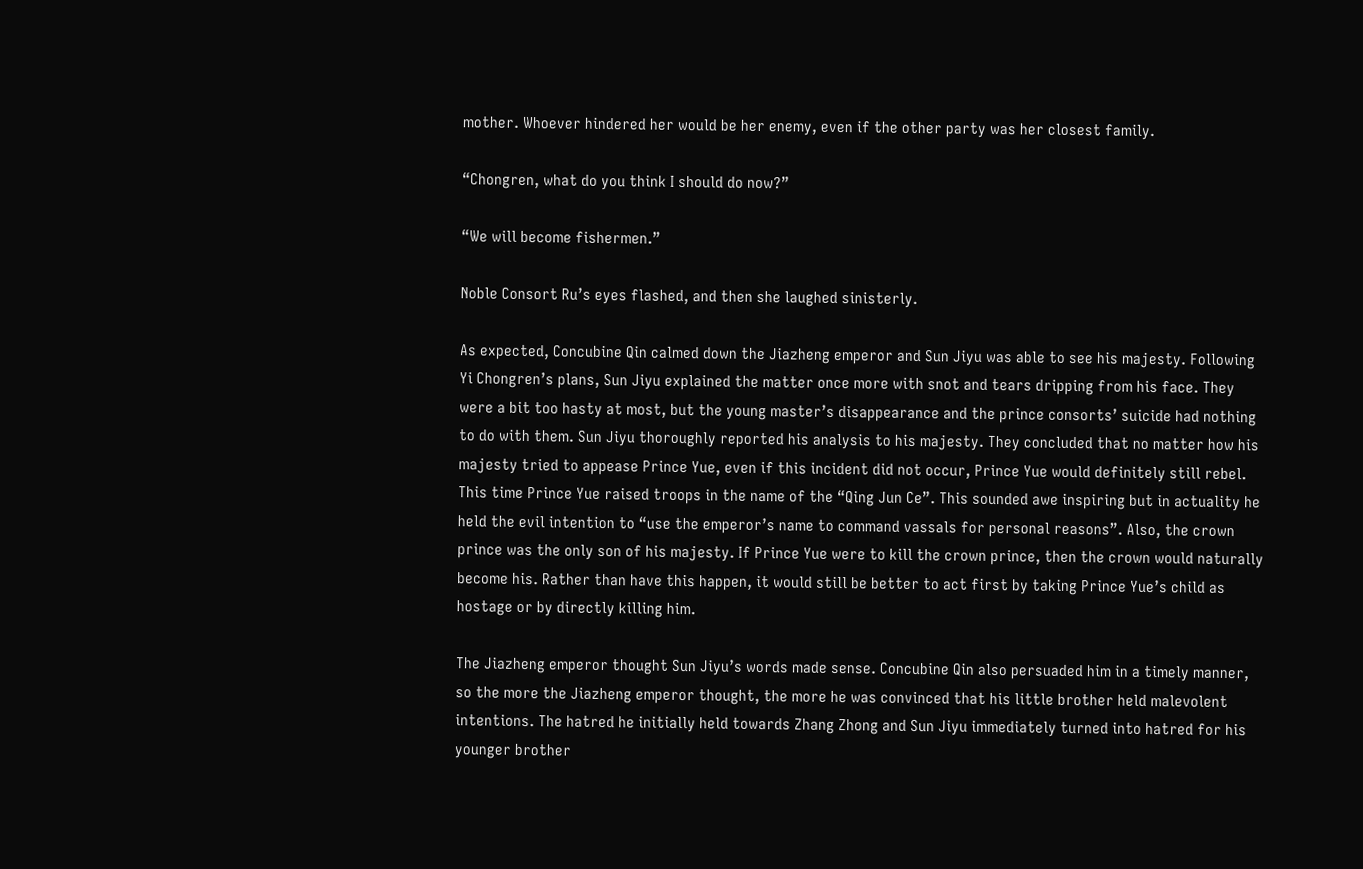mother. Whoever hindered her would be her enemy, even if the other party was her closest family.

“Chongren, what do you think I should do now?”

“We will become fishermen.”

Noble Consort Ru’s eyes flashed, and then she laughed sinisterly.

As expected, Concubine Qin calmed down the Jiazheng emperor and Sun Jiyu was able to see his majesty. Following Yi Chongren’s plans, Sun Jiyu explained the matter once more with snot and tears dripping from his face. They were a bit too hasty at most, but the young master’s disappearance and the prince consorts’ suicide had nothing to do with them. Sun Jiyu thoroughly reported his analysis to his majesty. They concluded that no matter how his majesty tried to appease Prince Yue, even if this incident did not occur, Prince Yue would definitely still rebel. This time Prince Yue raised troops in the name of the “Qing Jun Ce”. This sounded awe inspiring but in actuality he held the evil intention to “use the emperor’s name to command vassals for personal reasons”. Also, the crown prince was the only son of his majesty. If Prince Yue were to kill the crown prince, then the crown would naturally become his. Rather than have this happen, it would still be better to act first by taking Prince Yue’s child as hostage or by directly killing him.

The Jiazheng emperor thought Sun Jiyu’s words made sense. Concubine Qin also persuaded him in a timely manner, so the more the Jiazheng emperor thought, the more he was convinced that his little brother held malevolent intentions. The hatred he initially held towards Zhang Zhong and Sun Jiyu immediately turned into hatred for his younger brother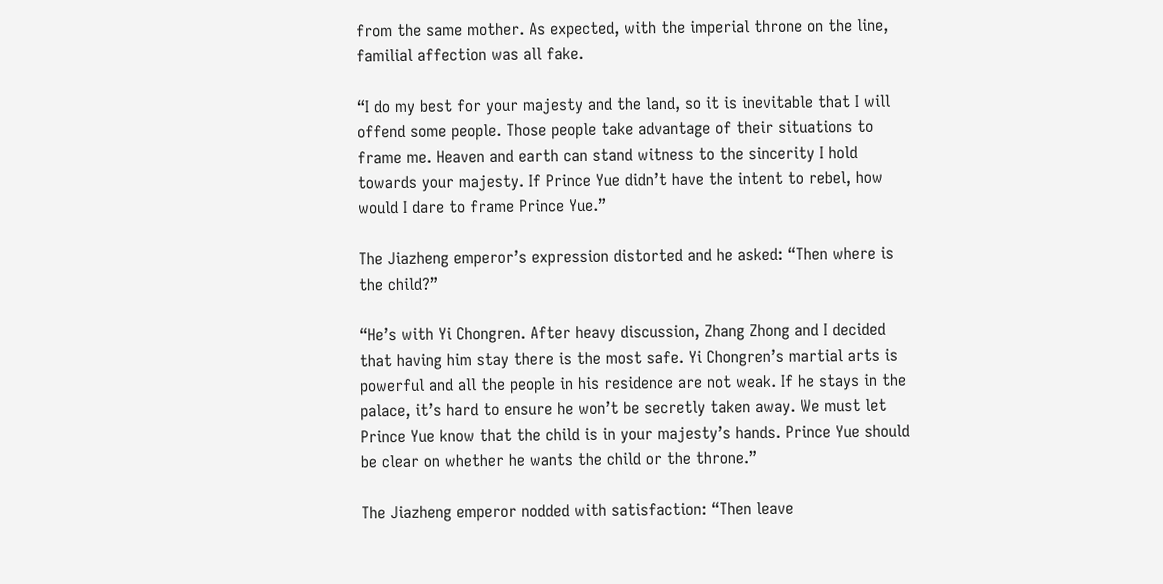from the same mother. As expected, with the imperial throne on the line, familial affection was all fake.

“I do my best for your majesty and the land, so it is inevitable that I will offend some people. Those people take advantage of their situations to frame me. Heaven and earth can stand witness to the sincerity I hold towards your majesty. If Prince Yue didn’t have the intent to rebel, how would I dare to frame Prince Yue.”

The Jiazheng emperor’s expression distorted and he asked: “Then where is the child?”

“He’s with Yi Chongren. After heavy discussion, Zhang Zhong and I decided that having him stay there is the most safe. Yi Chongren’s martial arts is powerful and all the people in his residence are not weak. If he stays in the palace, it’s hard to ensure he won’t be secretly taken away. We must let Prince Yue know that the child is in your majesty’s hands. Prince Yue should be clear on whether he wants the child or the throne.”

The Jiazheng emperor nodded with satisfaction: “Then leave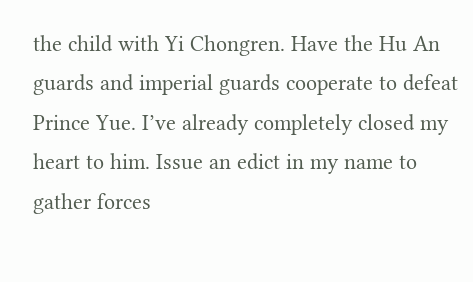the child with Yi Chongren. Have the Hu An guards and imperial guards cooperate to defeat Prince Yue. I’ve already completely closed my heart to him. Issue an edict in my name to gather forces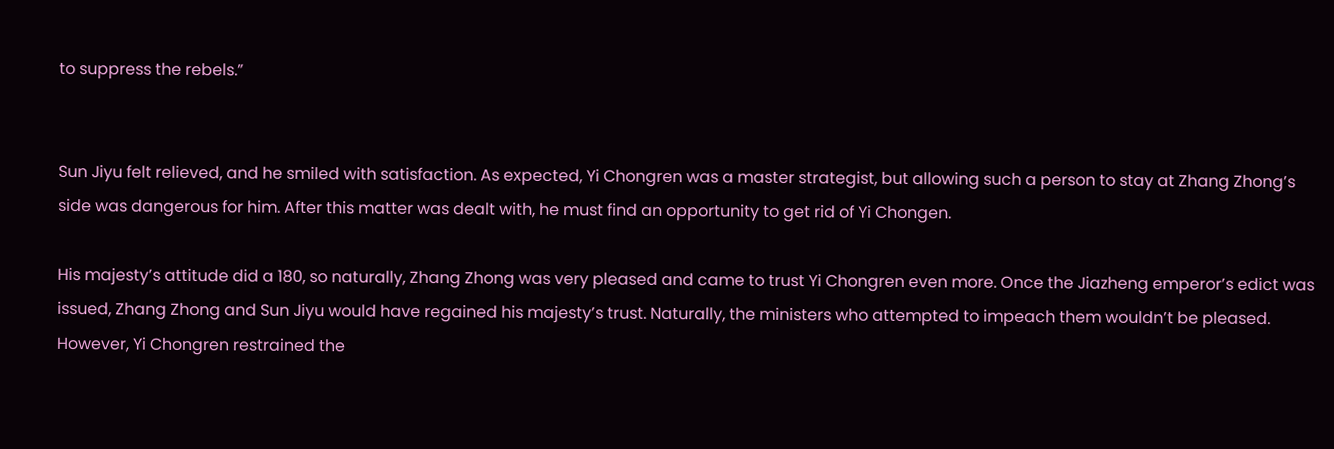to suppress the rebels.”


Sun Jiyu felt relieved, and he smiled with satisfaction. As expected, Yi Chongren was a master strategist, but allowing such a person to stay at Zhang Zhong’s side was dangerous for him. After this matter was dealt with, he must find an opportunity to get rid of Yi Chongen.

His majesty’s attitude did a 180, so naturally, Zhang Zhong was very pleased and came to trust Yi Chongren even more. Once the Jiazheng emperor’s edict was issued, Zhang Zhong and Sun Jiyu would have regained his majesty’s trust. Naturally, the ministers who attempted to impeach them wouldn’t be pleased. However, Yi Chongren restrained the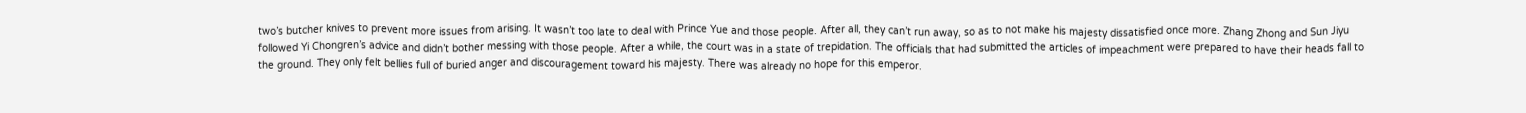two’s butcher knives to prevent more issues from arising. It wasn’t too late to deal with Prince Yue and those people. After all, they can’t run away, so as to not make his majesty dissatisfied once more. Zhang Zhong and Sun Jiyu followed Yi Chongren’s advice and didn’t bother messing with those people. After a while, the court was in a state of trepidation. The officials that had submitted the articles of impeachment were prepared to have their heads fall to the ground. They only felt bellies full of buried anger and discouragement toward his majesty. There was already no hope for this emperor.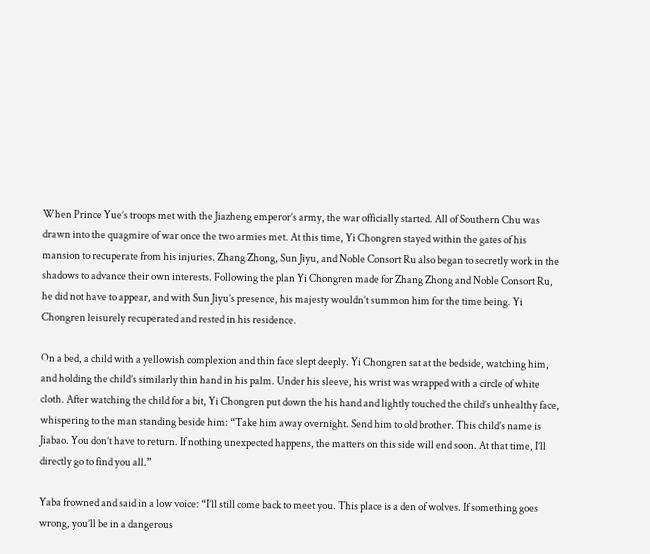When Prince Yue’s troops met with the Jiazheng emperor’s army, the war officially started. All of Southern Chu was drawn into the quagmire of war once the two armies met. At this time, Yi Chongren stayed within the gates of his mansion to recuperate from his injuries. Zhang Zhong, Sun Jiyu, and Noble Consort Ru also began to secretly work in the shadows to advance their own interests. Following the plan Yi Chongren made for Zhang Zhong and Noble Consort Ru, he did not have to appear, and with Sun Jiyu’s presence, his majesty wouldn’t summon him for the time being. Yi Chongren leisurely recuperated and rested in his residence.

On a bed, a child with a yellowish complexion and thin face slept deeply. Yi Chongren sat at the bedside, watching him, and holding the child’s similarly thin hand in his palm. Under his sleeve, his wrist was wrapped with a circle of white cloth. After watching the child for a bit, Yi Chongren put down the his hand and lightly touched the child’s unhealthy face, whispering to the man standing beside him: “Take him away overnight. Send him to old brother. This child’s name is Jiabao. You don’t have to return. If nothing unexpected happens, the matters on this side will end soon. At that time, I’ll directly go to find you all.”

Yaba frowned and said in a low voice: “I’ll still come back to meet you. This place is a den of wolves. If something goes wrong, you’ll be in a dangerous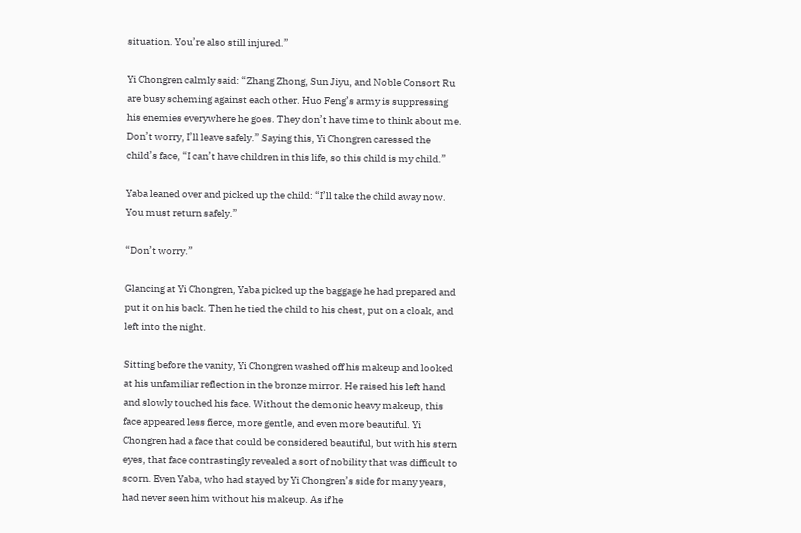situation. You’re also still injured.”

Yi Chongren calmly said: “Zhang Zhong, Sun Jiyu, and Noble Consort Ru are busy scheming against each other. Huo Feng’s army is suppressing his enemies everywhere he goes. They don’t have time to think about me. Don’t worry, I’ll leave safely.” Saying this, Yi Chongren caressed the child’s face, “I can’t have children in this life, so this child is my child.”

Yaba leaned over and picked up the child: “I’ll take the child away now. You must return safely.”

“Don’t worry.”

Glancing at Yi Chongren, Yaba picked up the baggage he had prepared and put it on his back. Then he tied the child to his chest, put on a cloak, and left into the night.

Sitting before the vanity, Yi Chongren washed off his makeup and looked at his unfamiliar reflection in the bronze mirror. He raised his left hand and slowly touched his face. Without the demonic heavy makeup, this face appeared less fierce, more gentle, and even more beautiful. Yi Chongren had a face that could be considered beautiful, but with his stern eyes, that face contrastingly revealed a sort of nobility that was difficult to scorn. Even Yaba, who had stayed by Yi Chongren’s side for many years, had never seen him without his makeup. As if he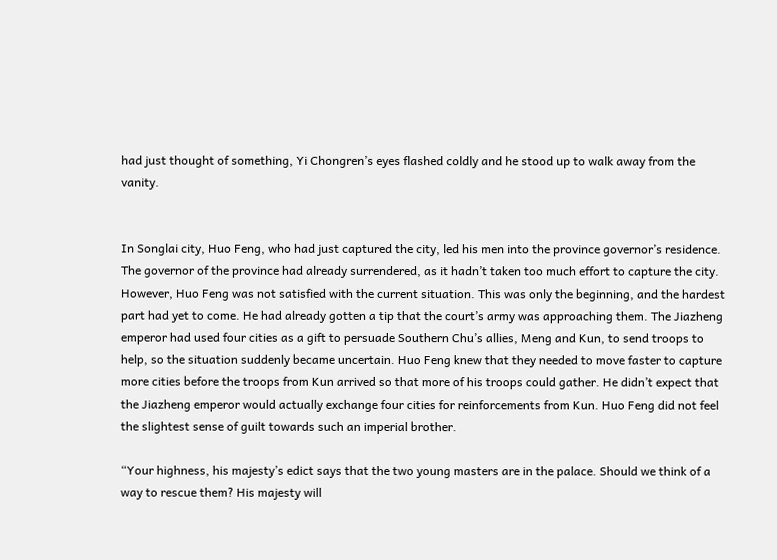had just thought of something, Yi Chongren’s eyes flashed coldly and he stood up to walk away from the vanity.


In Songlai city, Huo Feng, who had just captured the city, led his men into the province governor’s residence. The governor of the province had already surrendered, as it hadn’t taken too much effort to capture the city. However, Huo Feng was not satisfied with the current situation. This was only the beginning, and the hardest part had yet to come. He had already gotten a tip that the court’s army was approaching them. The Jiazheng emperor had used four cities as a gift to persuade Southern Chu’s allies, Meng and Kun, to send troops to help, so the situation suddenly became uncertain. Huo Feng knew that they needed to move faster to capture more cities before the troops from Kun arrived so that more of his troops could gather. He didn’t expect that the Jiazheng emperor would actually exchange four cities for reinforcements from Kun. Huo Feng did not feel the slightest sense of guilt towards such an imperial brother.

“Your highness, his majesty’s edict says that the two young masters are in the palace. Should we think of a way to rescue them? His majesty will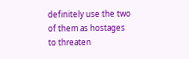definitely use the two of them as hostages to threaten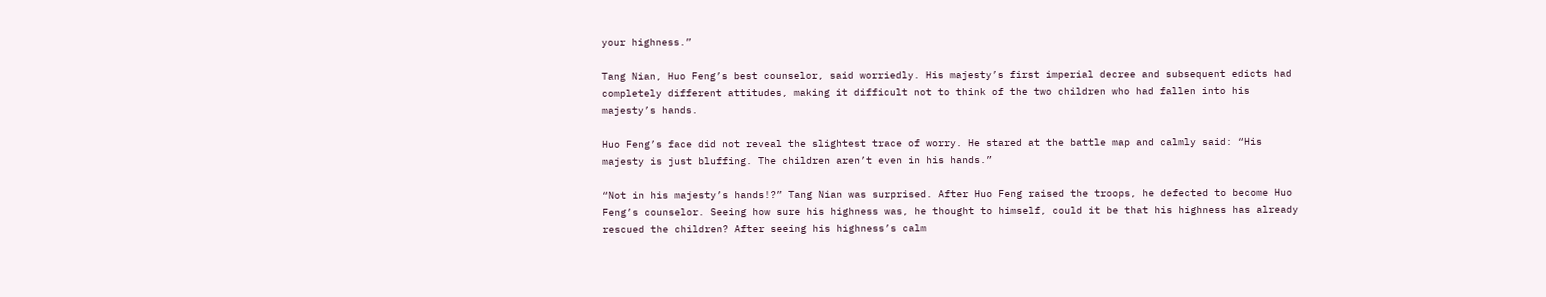your highness.”

Tang Nian, Huo Feng’s best counselor, said worriedly. His majesty’s first imperial decree and subsequent edicts had completely different attitudes, making it difficult not to think of the two children who had fallen into his majesty’s hands.

Huo Feng’s face did not reveal the slightest trace of worry. He stared at the battle map and calmly said: “His majesty is just bluffing. The children aren’t even in his hands.”

“Not in his majesty’s hands!?” Tang Nian was surprised. After Huo Feng raised the troops, he defected to become Huo Feng’s counselor. Seeing how sure his highness was, he thought to himself, could it be that his highness has already rescued the children? After seeing his highness’s calm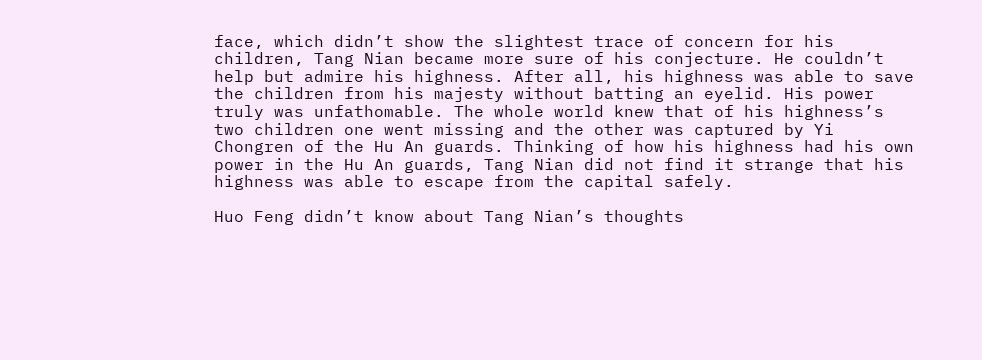face, which didn’t show the slightest trace of concern for his children, Tang Nian became more sure of his conjecture. He couldn’t help but admire his highness. After all, his highness was able to save the children from his majesty without batting an eyelid. His power truly was unfathomable. The whole world knew that of his highness’s two children one went missing and the other was captured by Yi Chongren of the Hu An guards. Thinking of how his highness had his own power in the Hu An guards, Tang Nian did not find it strange that his highness was able to escape from the capital safely.

Huo Feng didn’t know about Tang Nian’s thoughts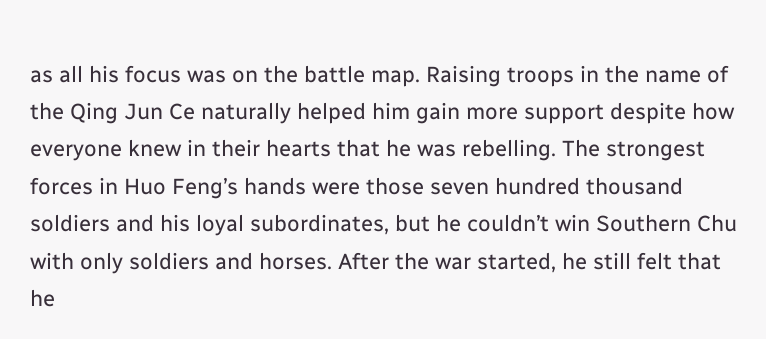as all his focus was on the battle map. Raising troops in the name of the Qing Jun Ce naturally helped him gain more support despite how everyone knew in their hearts that he was rebelling. The strongest forces in Huo Feng’s hands were those seven hundred thousand soldiers and his loyal subordinates, but he couldn’t win Southern Chu with only soldiers and horses. After the war started, he still felt that he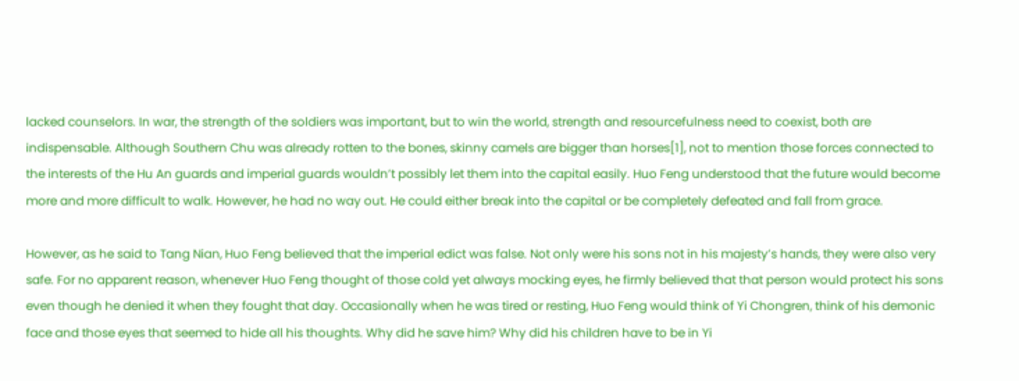lacked counselors. In war, the strength of the soldiers was important, but to win the world, strength and resourcefulness need to coexist, both are indispensable. Although Southern Chu was already rotten to the bones, skinny camels are bigger than horses[1], not to mention those forces connected to the interests of the Hu An guards and imperial guards wouldn’t possibly let them into the capital easily. Huo Feng understood that the future would become more and more difficult to walk. However, he had no way out. He could either break into the capital or be completely defeated and fall from grace.

However, as he said to Tang Nian, Huo Feng believed that the imperial edict was false. Not only were his sons not in his majesty’s hands, they were also very safe. For no apparent reason, whenever Huo Feng thought of those cold yet always mocking eyes, he firmly believed that that person would protect his sons even though he denied it when they fought that day. Occasionally when he was tired or resting, Huo Feng would think of Yi Chongren, think of his demonic face and those eyes that seemed to hide all his thoughts. Why did he save him? Why did his children have to be in Yi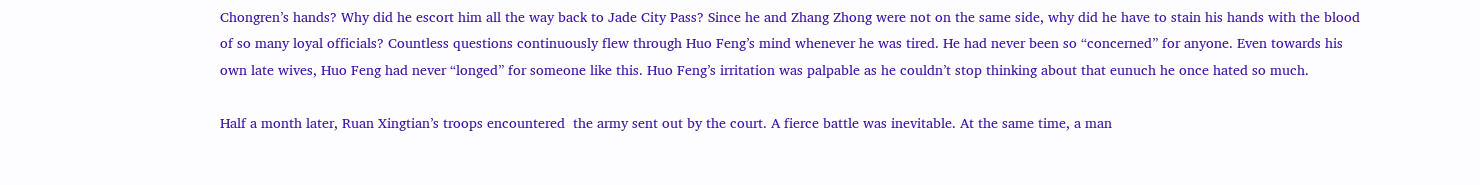Chongren’s hands? Why did he escort him all the way back to Jade City Pass? Since he and Zhang Zhong were not on the same side, why did he have to stain his hands with the blood of so many loyal officials? Countless questions continuously flew through Huo Feng’s mind whenever he was tired. He had never been so “concerned” for anyone. Even towards his own late wives, Huo Feng had never “longed” for someone like this. Huo Feng’s irritation was palpable as he couldn’t stop thinking about that eunuch he once hated so much.

Half a month later, Ruan Xingtian’s troops encountered  the army sent out by the court. A fierce battle was inevitable. At the same time, a man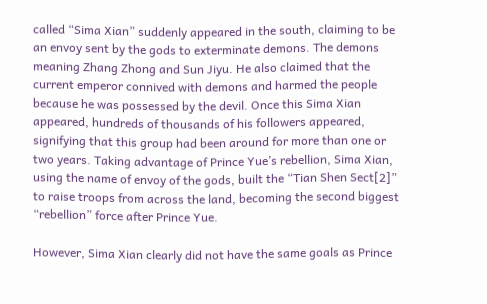called “Sima Xian” suddenly appeared in the south, claiming to be an envoy sent by the gods to exterminate demons. The demons meaning Zhang Zhong and Sun Jiyu. He also claimed that the current emperor connived with demons and harmed the people because he was possessed by the devil. Once this Sima Xian appeared, hundreds of thousands of his followers appeared, signifying that this group had been around for more than one or two years. Taking advantage of Prince Yue’s rebellion, Sima Xian, using the name of envoy of the gods, built the “Tian Shen Sect[2]” to raise troops from across the land, becoming the second biggest “rebellion” force after Prince Yue.

However, Sima Xian clearly did not have the same goals as Prince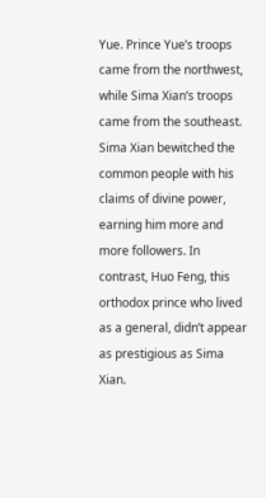Yue. Prince Yue’s troops came from the northwest, while Sima Xian’s troops came from the southeast. Sima Xian bewitched the common people with his claims of divine power, earning him more and more followers. In contrast, Huo Feng, this orthodox prince who lived as a general, didn’t appear as prestigious as Sima Xian.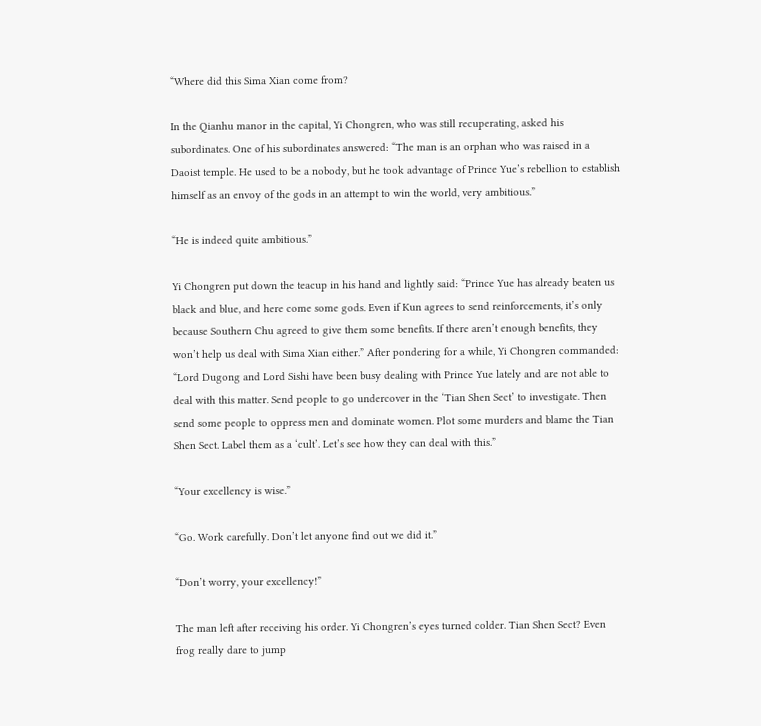“Where did this Sima Xian come from?

In the Qianhu manor in the capital, Yi Chongren, who was still recuperating, asked his subordinates. One of his subordinates answered: “The man is an orphan who was raised in a Daoist temple. He used to be a nobody, but he took advantage of Prince Yue’s rebellion to establish himself as an envoy of the gods in an attempt to win the world, very ambitious.”

“He is indeed quite ambitious.”

Yi Chongren put down the teacup in his hand and lightly said: “Prince Yue has already beaten us black and blue, and here come some gods. Even if Kun agrees to send reinforcements, it’s only because Southern Chu agreed to give them some benefits. If there aren’t enough benefits, they won’t help us deal with Sima Xian either.” After pondering for a while, Yi Chongren commanded: “Lord Dugong and Lord Sishi have been busy dealing with Prince Yue lately and are not able to deal with this matter. Send people to go undercover in the ‘Tian Shen Sect’ to investigate. Then send some people to oppress men and dominate women. Plot some murders and blame the Tian Shen Sect. Label them as a ‘cult’. Let’s see how they can deal with this.”

“Your excellency is wise.”

“Go. Work carefully. Don’t let anyone find out we did it.”

“Don’t worry, your excellency!”

The man left after receiving his order. Yi Chongren’s eyes turned colder. Tian Shen Sect? Even frog really dare to jump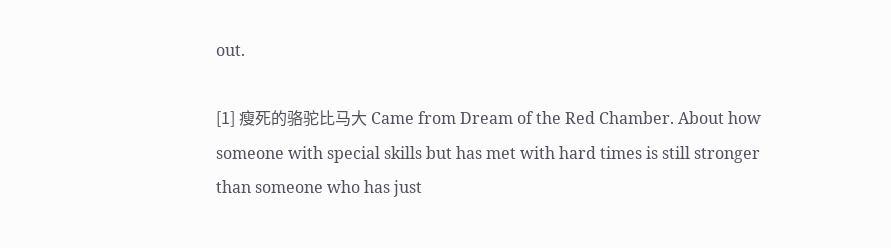out.

[1] 瘦死的骆驼比马大 Came from Dream of the Red Chamber. About how someone with special skills but has met with hard times is still stronger than someone who has just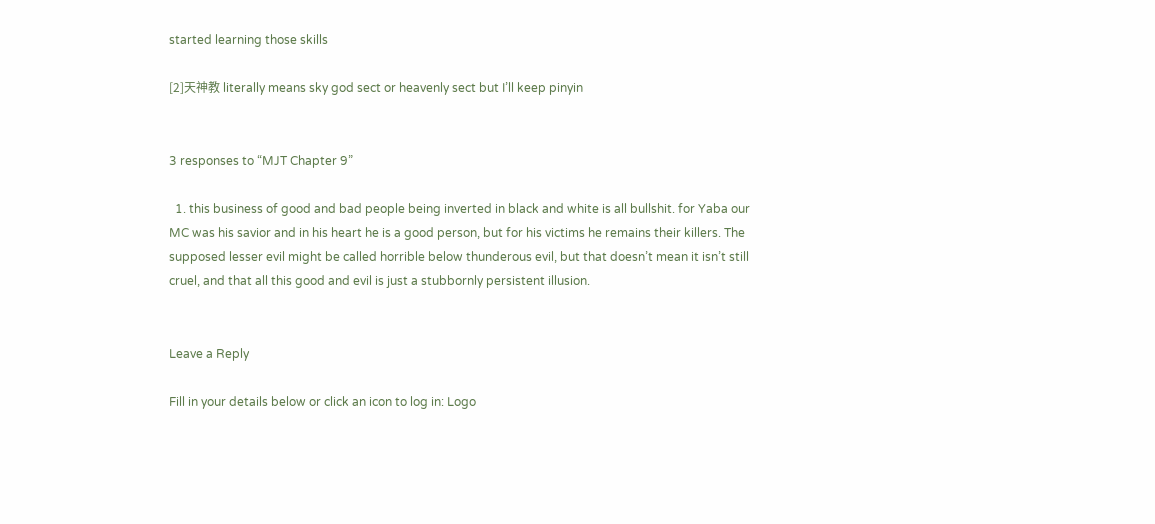started learning those skills

[2]天神教 literally means sky god sect or heavenly sect but I’ll keep pinyin


3 responses to “MJT Chapter 9”

  1. this business of good and bad people being inverted in black and white is all bullshit. for Yaba our MC was his savior and in his heart he is a good person, but for his victims he remains their killers. The supposed lesser evil might be called horrible below thunderous evil, but that doesn’t mean it isn’t still cruel, and that all this good and evil is just a stubbornly persistent illusion.


Leave a Reply

Fill in your details below or click an icon to log in: Logo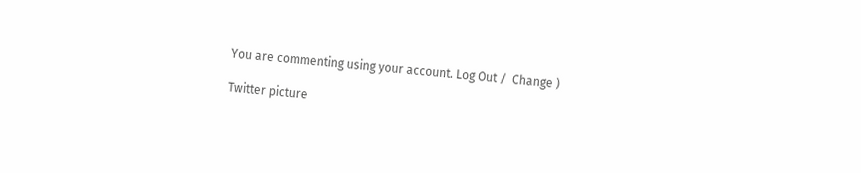You are commenting using your account. Log Out /  Change )

Twitter picture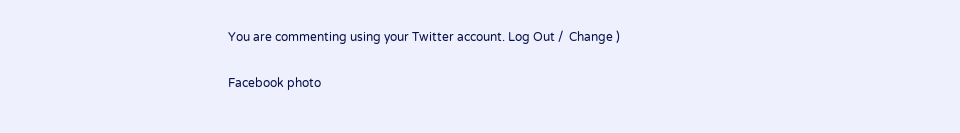You are commenting using your Twitter account. Log Out /  Change )

Facebook photo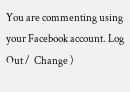You are commenting using your Facebook account. Log Out /  Change )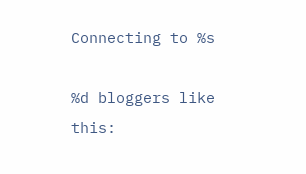Connecting to %s

%d bloggers like this: